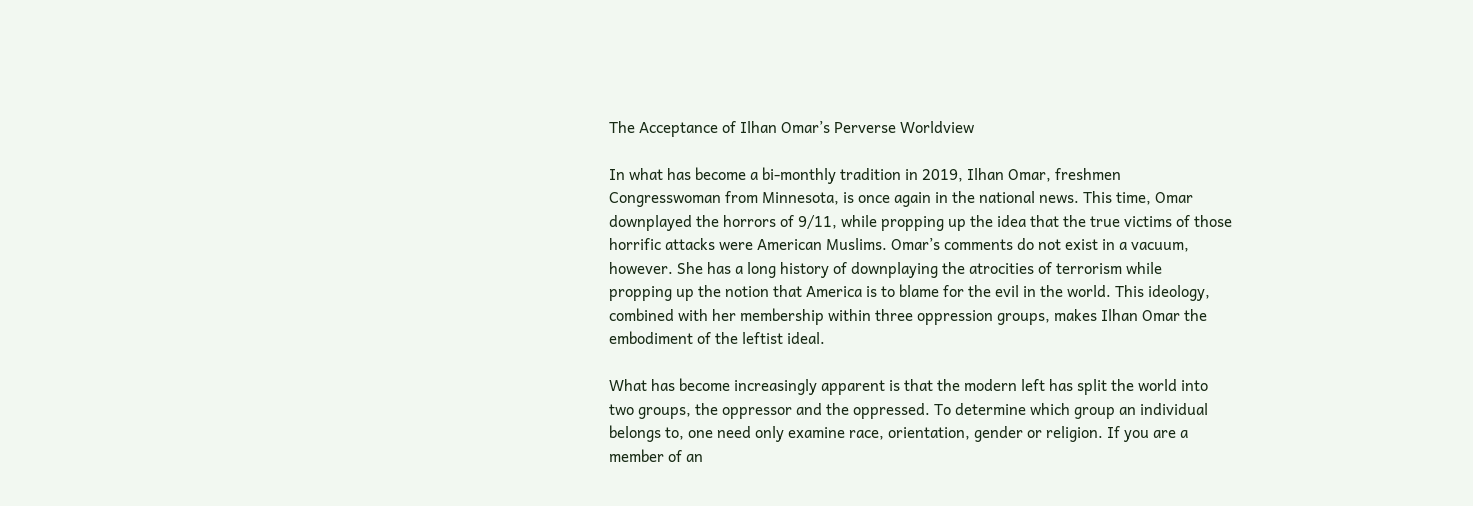The Acceptance of Ilhan Omar’s Perverse Worldview

In what has become a bi-monthly tradition in 2019, Ilhan Omar, freshmen
Congresswoman from Minnesota, is once again in the national news. This time, Omar
downplayed the horrors of 9/11, while propping up the idea that the true victims of those
horrific attacks were American Muslims. Omar’s comments do not exist in a vacuum,
however. She has a long history of downplaying the atrocities of terrorism while
propping up the notion that America is to blame for the evil in the world. This ideology,
combined with her membership within three oppression groups, makes Ilhan Omar the
embodiment of the leftist ideal.

What has become increasingly apparent is that the modern left has split the world into
two groups, the oppressor and the oppressed. To determine which group an individual
belongs to, one need only examine race, orientation, gender or religion. If you are a
member of an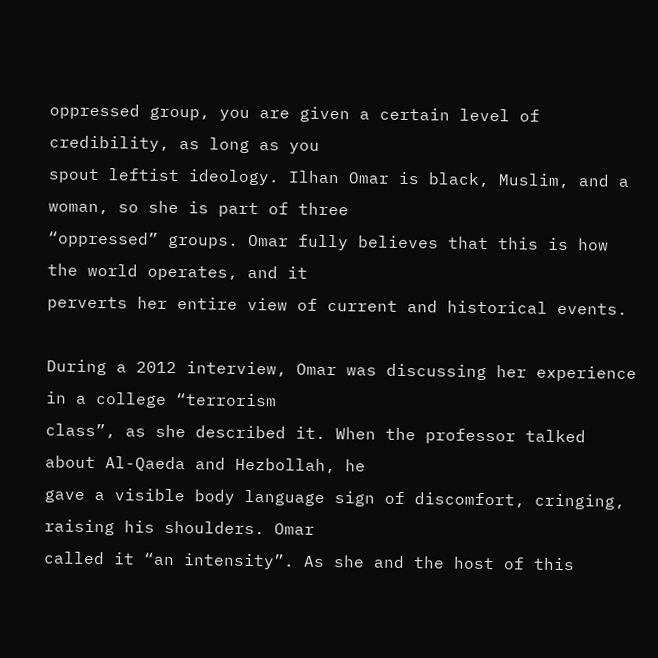oppressed group, you are given a certain level of credibility, as long as you
spout leftist ideology. Ilhan Omar is black, Muslim, and a woman, so she is part of three
“oppressed” groups. Omar fully believes that this is how the world operates, and it
perverts her entire view of current and historical events.

During a 2012 interview, Omar was discussing her experience in a college “terrorism
class”, as she described it. When the professor talked about Al-Qaeda and Hezbollah, he
gave a visible body language sign of discomfort, cringing, raising his shoulders. Omar
called it “an intensity”. As she and the host of this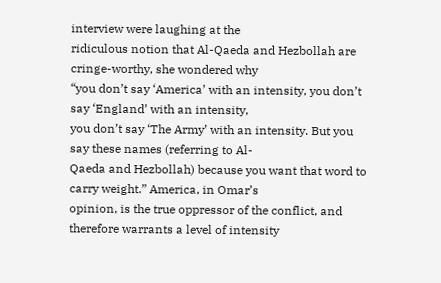interview were laughing at the
ridiculous notion that Al-Qaeda and Hezbollah are cringe-worthy, she wondered why
“you don’t say ‘America’ with an intensity, you don’t say ‘England’ with an intensity,
you don’t say ‘The Army’ with an intensity. But you say these names (referring to Al-
Qaeda and Hezbollah) because you want that word to carry weight.” America, in Omar’s
opinion, is the true oppressor of the conflict, and therefore warrants a level of intensity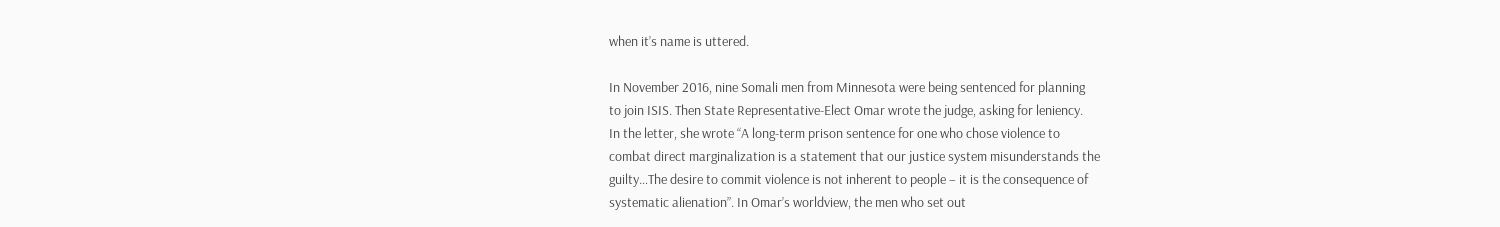when it’s name is uttered.

In November 2016, nine Somali men from Minnesota were being sentenced for planning
to join ISIS. Then State Representative-Elect Omar wrote the judge, asking for leniency.
In the letter, she wrote “A long-term prison sentence for one who chose violence to
combat direct marginalization is a statement that our justice system misunderstands the
guilty…The desire to commit violence is not inherent to people – it is the consequence of
systematic alienation”. In Omar’s worldview, the men who set out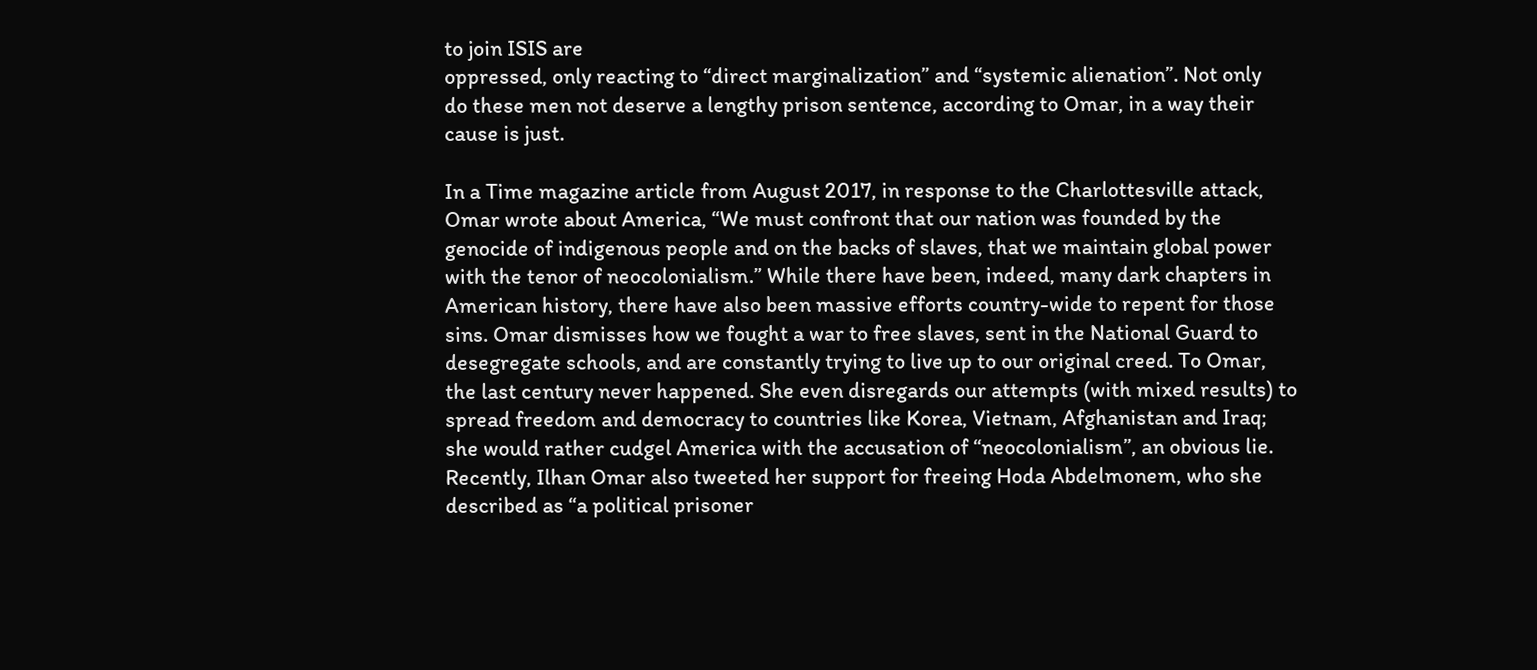to join ISIS are
oppressed, only reacting to “direct marginalization” and “systemic alienation”. Not only
do these men not deserve a lengthy prison sentence, according to Omar, in a way their
cause is just.

In a Time magazine article from August 2017, in response to the Charlottesville attack,
Omar wrote about America, “We must confront that our nation was founded by the
genocide of indigenous people and on the backs of slaves, that we maintain global power
with the tenor of neocolonialism.” While there have been, indeed, many dark chapters in
American history, there have also been massive efforts country-wide to repent for those
sins. Omar dismisses how we fought a war to free slaves, sent in the National Guard to
desegregate schools, and are constantly trying to live up to our original creed. To Omar,
the last century never happened. She even disregards our attempts (with mixed results) to
spread freedom and democracy to countries like Korea, Vietnam, Afghanistan and Iraq;
she would rather cudgel America with the accusation of “neocolonialism”, an obvious lie.
Recently, Ilhan Omar also tweeted her support for freeing Hoda Abdelmonem, who she
described as “a political prisoner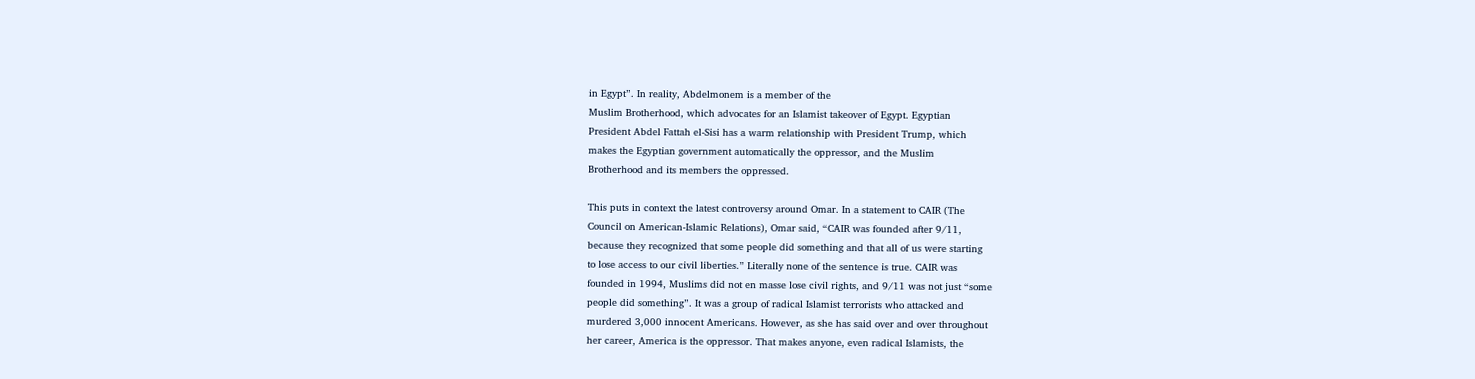in Egypt”. In reality, Abdelmonem is a member of the
Muslim Brotherhood, which advocates for an Islamist takeover of Egypt. Egyptian
President Abdel Fattah el-Sisi has a warm relationship with President Trump, which
makes the Egyptian government automatically the oppressor, and the Muslim
Brotherhood and its members the oppressed.

This puts in context the latest controversy around Omar. In a statement to CAIR (The
Council on American-Islamic Relations), Omar said, “CAIR was founded after 9/11,
because they recognized that some people did something and that all of us were starting
to lose access to our civil liberties.” Literally none of the sentence is true. CAIR was
founded in 1994, Muslims did not en masse lose civil rights, and 9/11 was not just “some
people did something”. It was a group of radical Islamist terrorists who attacked and
murdered 3,000 innocent Americans. However, as she has said over and over throughout
her career, America is the oppressor. That makes anyone, even radical Islamists, the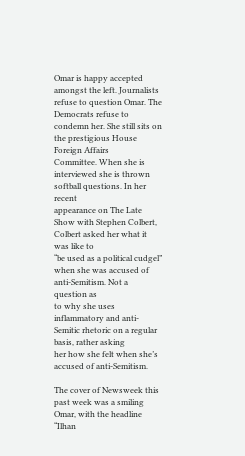Omar is happy accepted amongst the left. Journalists refuse to question Omar. The
Democrats refuse to condemn her. She still sits on the prestigious House Foreign Affairs
Committee. When she is interviewed she is thrown softball questions. In her recent
appearance on The Late Show with Stephen Colbert, Colbert asked her what it was like to
“be used as a political cudgel” when she was accused of anti-Semitism. Not a question as
to why she uses inflammatory and anti-Semitic rhetoric on a regular basis, rather asking
her how she felt when she’s accused of anti-Semitism.

The cover of Newsweek this past week was a smiling Omar, with the headline “Ilhan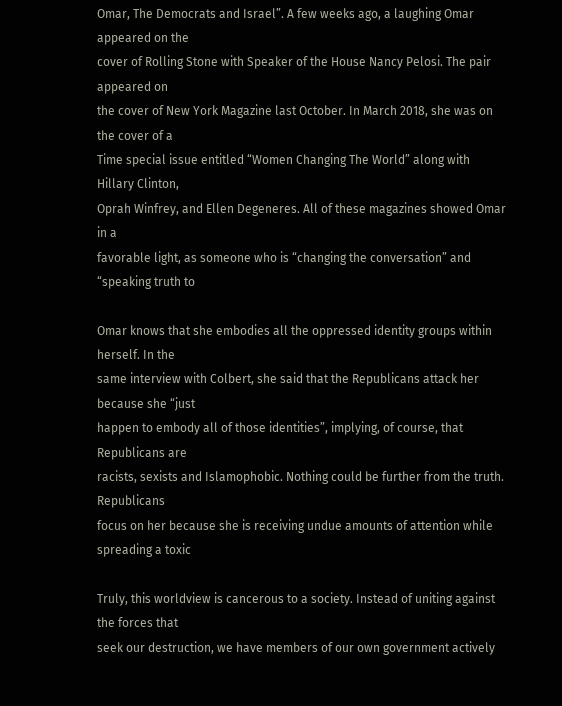Omar, The Democrats and Israel”. A few weeks ago, a laughing Omar appeared on the
cover of Rolling Stone with Speaker of the House Nancy Pelosi. The pair appeared on
the cover of New York Magazine last October. In March 2018, she was on the cover of a
Time special issue entitled “Women Changing The World” along with Hillary Clinton,
Oprah Winfrey, and Ellen Degeneres. All of these magazines showed Omar in a
favorable light, as someone who is “changing the conversation” and “speaking truth to

Omar knows that she embodies all the oppressed identity groups within herself. In the
same interview with Colbert, she said that the Republicans attack her because she “just
happen to embody all of those identities”, implying, of course, that Republicans are
racists, sexists and Islamophobic. Nothing could be further from the truth. Republicans
focus on her because she is receiving undue amounts of attention while spreading a toxic

Truly, this worldview is cancerous to a society. Instead of uniting against the forces that
seek our destruction, we have members of our own government actively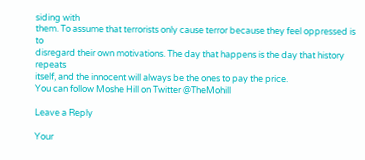siding with
them. To assume that terrorists only cause terror because they feel oppressed is to
disregard their own motivations. The day that happens is the day that history repeats
itself, and the innocent will always be the ones to pay the price.
You can follow Moshe Hill on Twitter @TheMohill

Leave a Reply

Your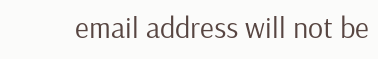email address will not be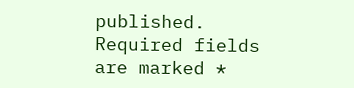published. Required fields are marked *